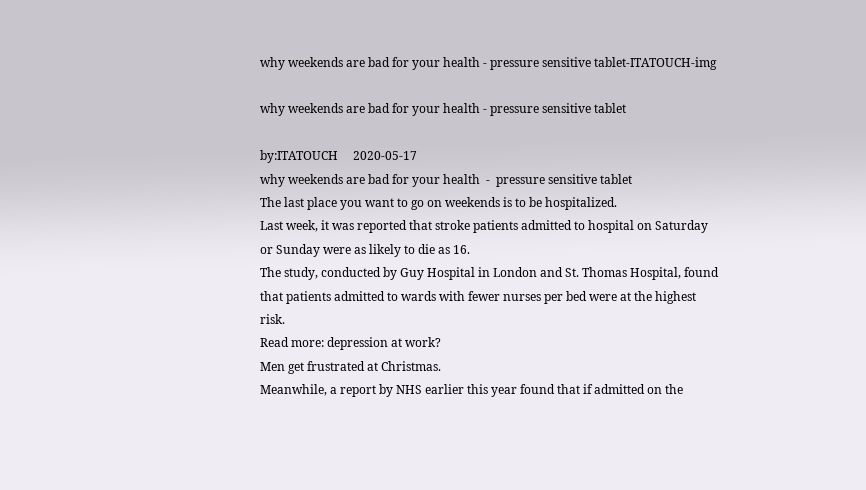why weekends are bad for your health - pressure sensitive tablet-ITATOUCH-img

why weekends are bad for your health - pressure sensitive tablet

by:ITATOUCH     2020-05-17
why weekends are bad for your health  -  pressure sensitive tablet
The last place you want to go on weekends is to be hospitalized.
Last week, it was reported that stroke patients admitted to hospital on Saturday or Sunday were as likely to die as 16.
The study, conducted by Guy Hospital in London and St. Thomas Hospital, found that patients admitted to wards with fewer nurses per bed were at the highest risk.
Read more: depression at work?
Men get frustrated at Christmas.
Meanwhile, a report by NHS earlier this year found that if admitted on the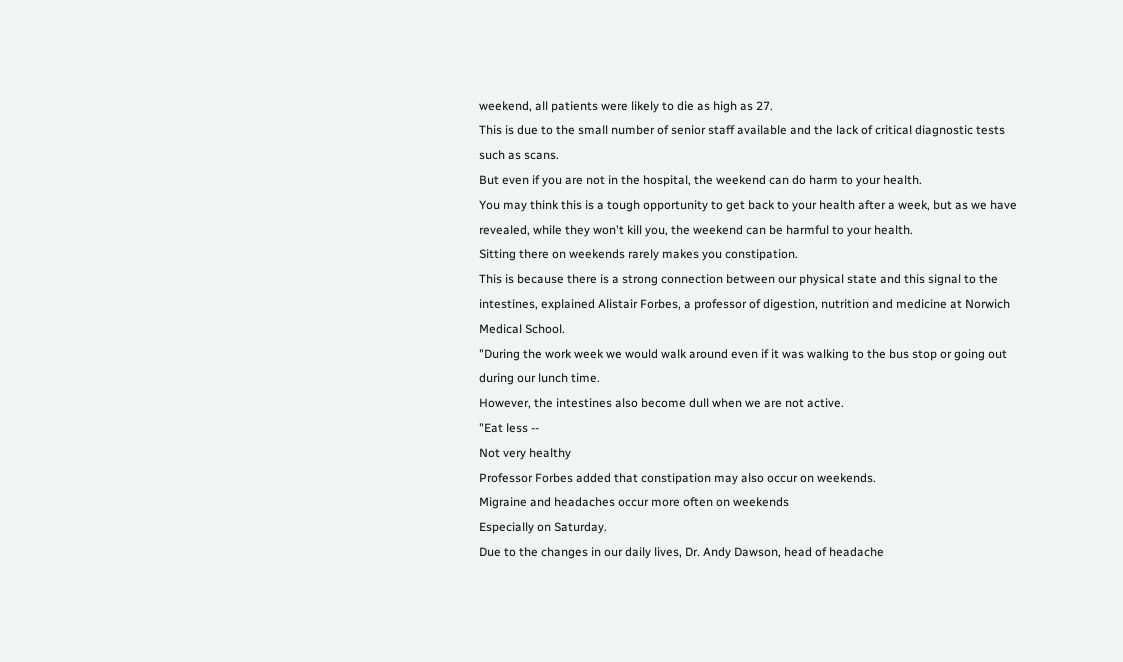weekend, all patients were likely to die as high as 27.
This is due to the small number of senior staff available and the lack of critical diagnostic tests such as scans.
But even if you are not in the hospital, the weekend can do harm to your health.
You may think this is a tough opportunity to get back to your health after a week, but as we have revealed, while they won't kill you, the weekend can be harmful to your health.
Sitting there on weekends rarely makes you constipation.
This is because there is a strong connection between our physical state and this signal to the intestines, explained Alistair Forbes, a professor of digestion, nutrition and medicine at Norwich Medical School.
"During the work week we would walk around even if it was walking to the bus stop or going out during our lunch time.
However, the intestines also become dull when we are not active.
"Eat less --
Not very healthy
Professor Forbes added that constipation may also occur on weekends.
Migraine and headaches occur more often on weekends
Especially on Saturday.
Due to the changes in our daily lives, Dr. Andy Dawson, head of headache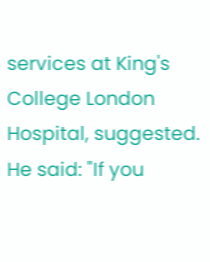services at King's College London Hospital, suggested.
He said: "If you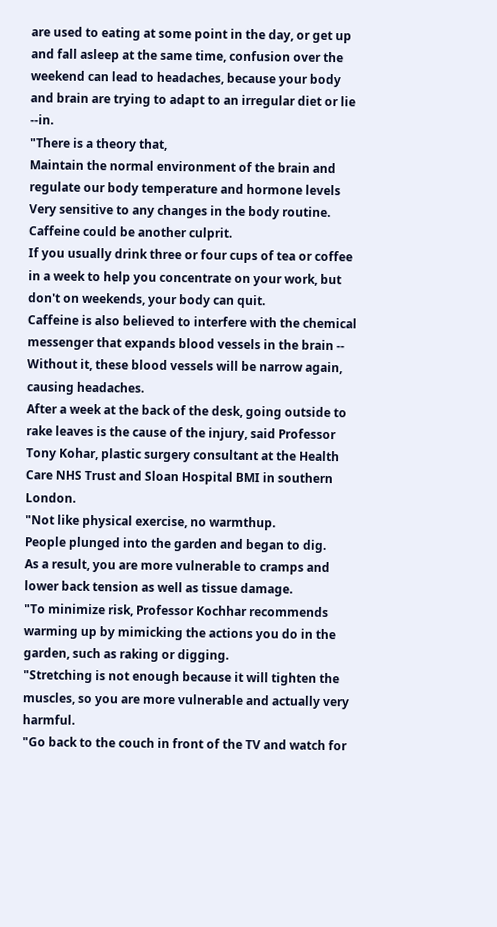are used to eating at some point in the day, or get up and fall asleep at the same time, confusion over the weekend can lead to headaches, because your body and brain are trying to adapt to an irregular diet or lie --in.
"There is a theory that,
Maintain the normal environment of the brain and regulate our body temperature and hormone levels
Very sensitive to any changes in the body routine.
Caffeine could be another culprit.
If you usually drink three or four cups of tea or coffee in a week to help you concentrate on your work, but don't on weekends, your body can quit.
Caffeine is also believed to interfere with the chemical messenger that expands blood vessels in the brain --
Without it, these blood vessels will be narrow again, causing headaches.
After a week at the back of the desk, going outside to rake leaves is the cause of the injury, said Professor Tony Kohar, plastic surgery consultant at the Health Care NHS Trust and Sloan Hospital BMI in southern London.
"Not like physical exercise, no warmthup.
People plunged into the garden and began to dig.
As a result, you are more vulnerable to cramps and lower back tension as well as tissue damage.
"To minimize risk, Professor Kochhar recommends warming up by mimicking the actions you do in the garden, such as raking or digging.
"Stretching is not enough because it will tighten the muscles, so you are more vulnerable and actually very harmful.
"Go back to the couch in front of the TV and watch for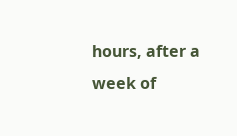hours, after a week of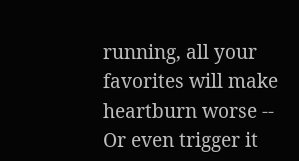running, all your favorites will make heartburn worse --
Or even trigger it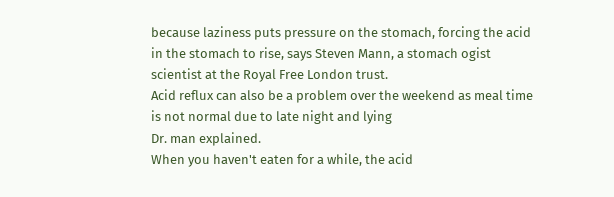because laziness puts pressure on the stomach, forcing the acid in the stomach to rise, says Steven Mann, a stomach ogist scientist at the Royal Free London trust.
Acid reflux can also be a problem over the weekend as meal time is not normal due to late night and lying
Dr. man explained.
When you haven't eaten for a while, the acid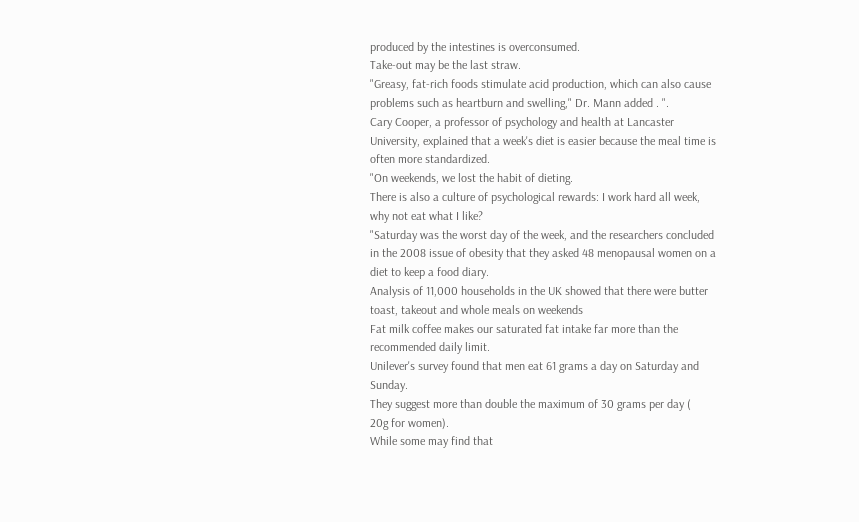produced by the intestines is overconsumed.
Take-out may be the last straw.
"Greasy, fat-rich foods stimulate acid production, which can also cause problems such as heartburn and swelling," Dr. Mann added . ".
Cary Cooper, a professor of psychology and health at Lancaster University, explained that a week's diet is easier because the meal time is often more standardized.
"On weekends, we lost the habit of dieting.
There is also a culture of psychological rewards: I work hard all week, why not eat what I like?
"Saturday was the worst day of the week, and the researchers concluded in the 2008 issue of obesity that they asked 48 menopausal women on a diet to keep a food diary.
Analysis of 11,000 households in the UK showed that there were butter toast, takeout and whole meals on weekends
Fat milk coffee makes our saturated fat intake far more than the recommended daily limit.
Unilever's survey found that men eat 61 grams a day on Saturday and Sunday.
They suggest more than double the maximum of 30 grams per day (
20g for women).
While some may find that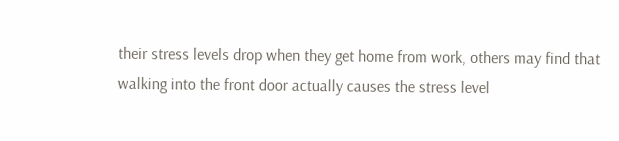their stress levels drop when they get home from work, others may find that walking into the front door actually causes the stress level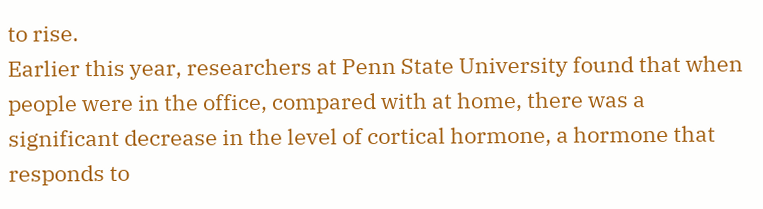to rise.
Earlier this year, researchers at Penn State University found that when people were in the office, compared with at home, there was a significant decrease in the level of cortical hormone, a hormone that responds to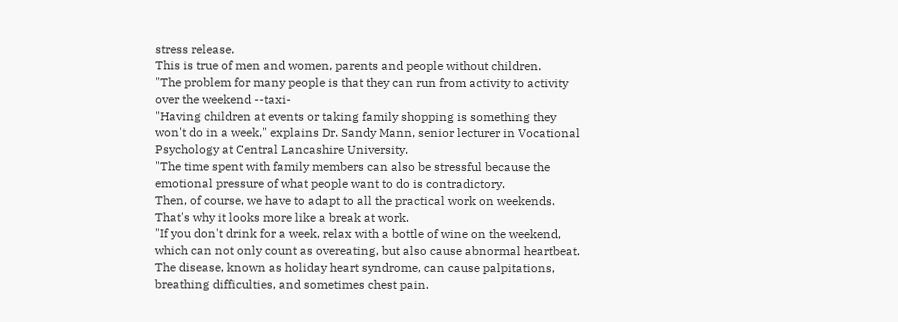stress release.
This is true of men and women, parents and people without children.
"The problem for many people is that they can run from activity to activity over the weekend --taxi-
"Having children at events or taking family shopping is something they won't do in a week," explains Dr. Sandy Mann, senior lecturer in Vocational Psychology at Central Lancashire University.
"The time spent with family members can also be stressful because the emotional pressure of what people want to do is contradictory.
Then, of course, we have to adapt to all the practical work on weekends.
That's why it looks more like a break at work.
"If you don't drink for a week, relax with a bottle of wine on the weekend, which can not only count as overeating, but also cause abnormal heartbeat.
The disease, known as holiday heart syndrome, can cause palpitations, breathing difficulties, and sometimes chest pain.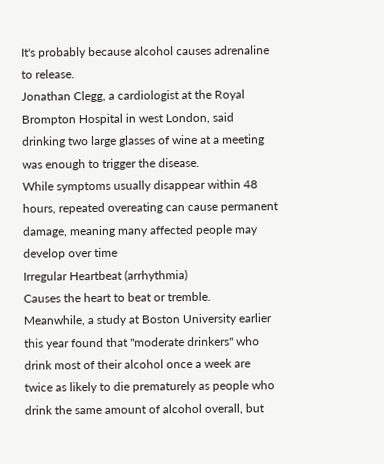It's probably because alcohol causes adrenaline to release.
Jonathan Clegg, a cardiologist at the Royal Brompton Hospital in west London, said drinking two large glasses of wine at a meeting was enough to trigger the disease.
While symptoms usually disappear within 48 hours, repeated overeating can cause permanent damage, meaning many affected people may develop over time
Irregular Heartbeat (arrhythmia)
Causes the heart to beat or tremble.
Meanwhile, a study at Boston University earlier this year found that "moderate drinkers" who drink most of their alcohol once a week are twice as likely to die prematurely as people who drink the same amount of alcohol overall, but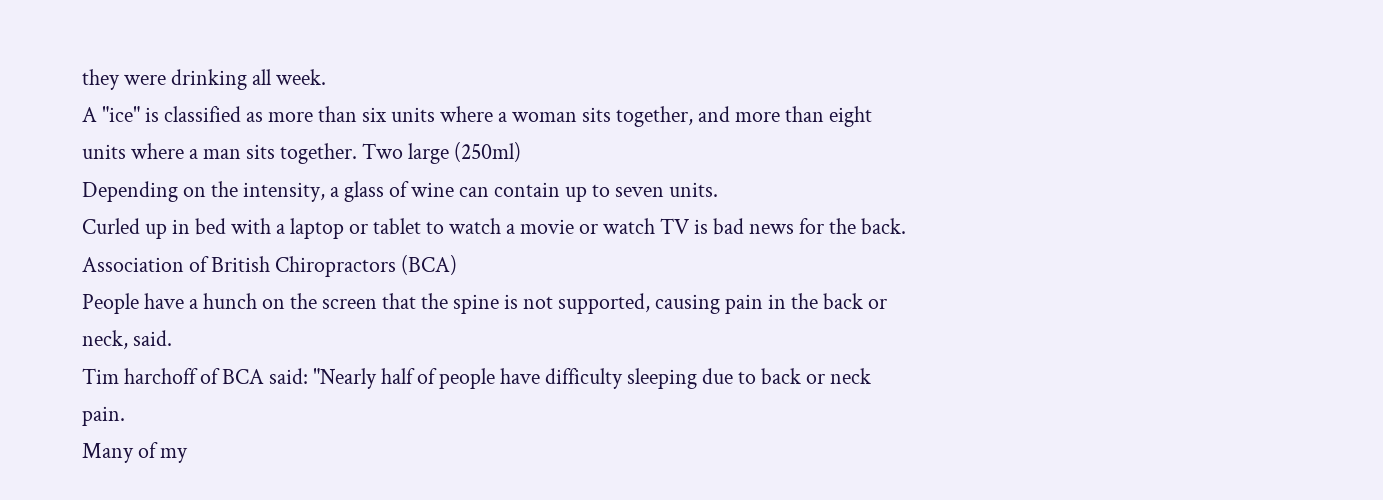they were drinking all week.
A "ice" is classified as more than six units where a woman sits together, and more than eight units where a man sits together. Two large (250ml)
Depending on the intensity, a glass of wine can contain up to seven units.
Curled up in bed with a laptop or tablet to watch a movie or watch TV is bad news for the back.
Association of British Chiropractors (BCA)
People have a hunch on the screen that the spine is not supported, causing pain in the back or neck, said.
Tim harchoff of BCA said: "Nearly half of people have difficulty sleeping due to back or neck pain.
Many of my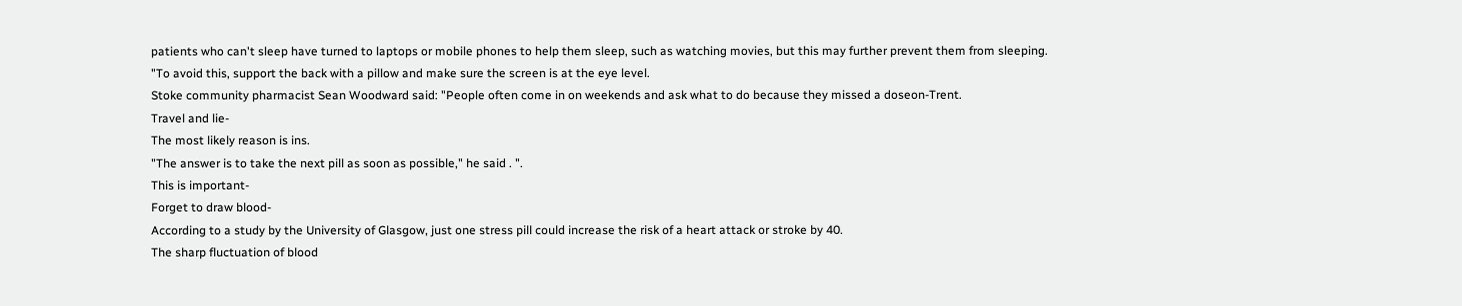patients who can't sleep have turned to laptops or mobile phones to help them sleep, such as watching movies, but this may further prevent them from sleeping.
"To avoid this, support the back with a pillow and make sure the screen is at the eye level.
Stoke community pharmacist Sean Woodward said: "People often come in on weekends and ask what to do because they missed a doseon-Trent.
Travel and lie-
The most likely reason is ins.
"The answer is to take the next pill as soon as possible," he said . ".
This is important-
Forget to draw blood-
According to a study by the University of Glasgow, just one stress pill could increase the risk of a heart attack or stroke by 40.
The sharp fluctuation of blood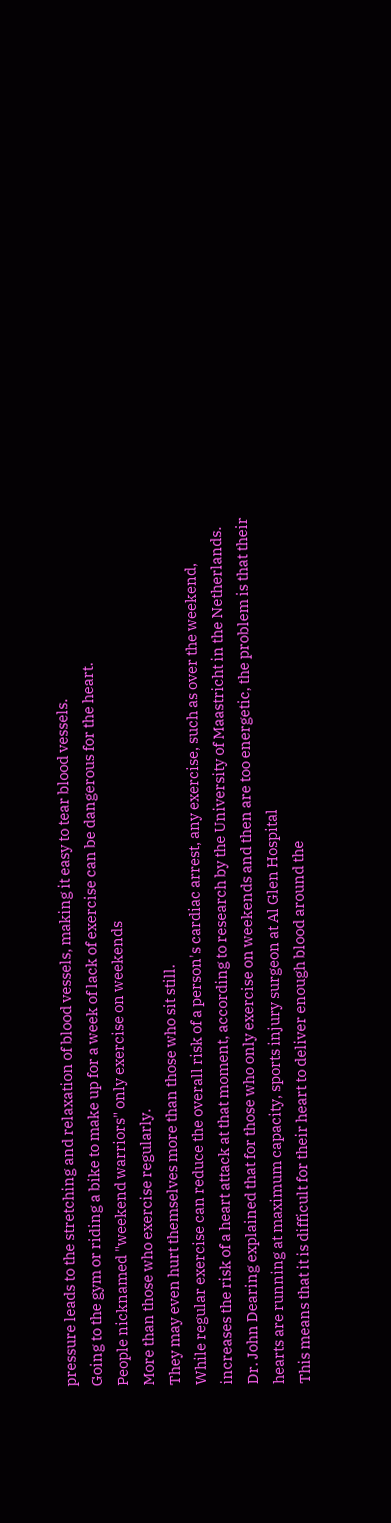pressure leads to the stretching and relaxation of blood vessels, making it easy to tear blood vessels.
Going to the gym or riding a bike to make up for a week of lack of exercise can be dangerous for the heart.
People nicknamed "weekend warriors" only exercise on weekends
More than those who exercise regularly.
They may even hurt themselves more than those who sit still.
While regular exercise can reduce the overall risk of a person's cardiac arrest, any exercise, such as over the weekend, increases the risk of a heart attack at that moment, according to research by the University of Maastricht in the Netherlands.
Dr. John Dearing explained that for those who only exercise on weekends and then are too energetic, the problem is that their hearts are running at maximum capacity, sports injury surgeon at Al Glen Hospital
This means that it is difficult for their heart to deliver enough blood around the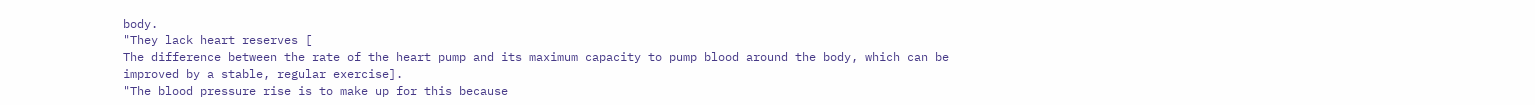body.
"They lack heart reserves [
The difference between the rate of the heart pump and its maximum capacity to pump blood around the body, which can be improved by a stable, regular exercise].
"The blood pressure rise is to make up for this because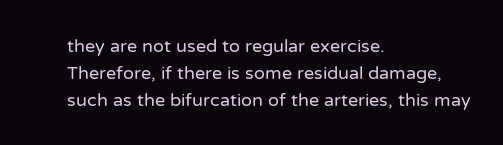they are not used to regular exercise.
Therefore, if there is some residual damage, such as the bifurcation of the arteries, this may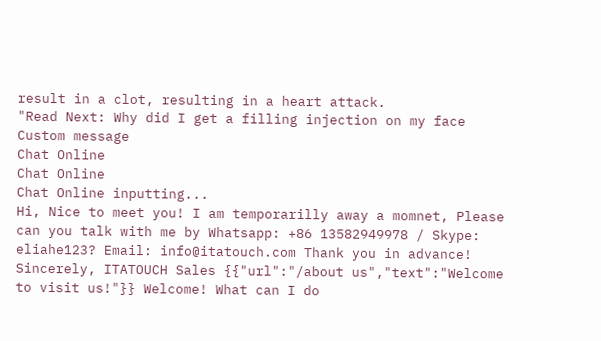result in a clot, resulting in a heart attack.
"Read Next: Why did I get a filling injection on my face
Custom message
Chat Online
Chat Online
Chat Online inputting...
Hi, Nice to meet you! I am temporarilly away a momnet, Please can you talk with me by Whatsapp: +86 13582949978 / Skype: eliahe123? Email: info@itatouch.com Thank you in advance! Sincerely, ITATOUCH Sales {{"url":"/about us","text":"Welcome to visit us!"}} Welcome! What can I do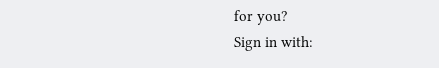for you?
Sign in with: